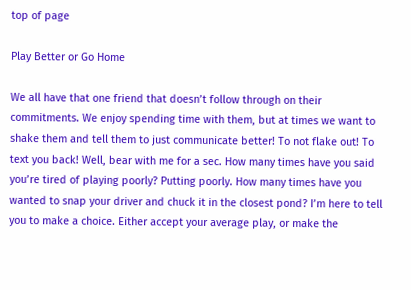top of page

Play Better or Go Home

We all have that one friend that doesn’t follow through on their commitments. We enjoy spending time with them, but at times we want to shake them and tell them to just communicate better! To not flake out! To text you back! Well, bear with me for a sec. How many times have you said you’re tired of playing poorly? Putting poorly. How many times have you wanted to snap your driver and chuck it in the closest pond? I’m here to tell you to make a choice. Either accept your average play, or make the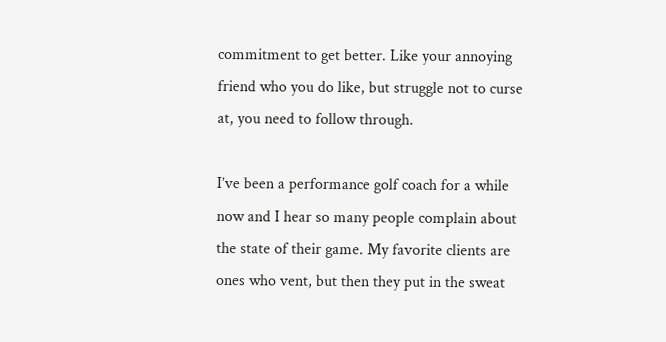commitment to get better. Like your annoying friend who you do like, but struggle not to curse at, you need to follow through.

I’ve been a performance golf coach for a while now and I hear so many people complain about the state of their game. My favorite clients are ones who vent, but then they put in the sweat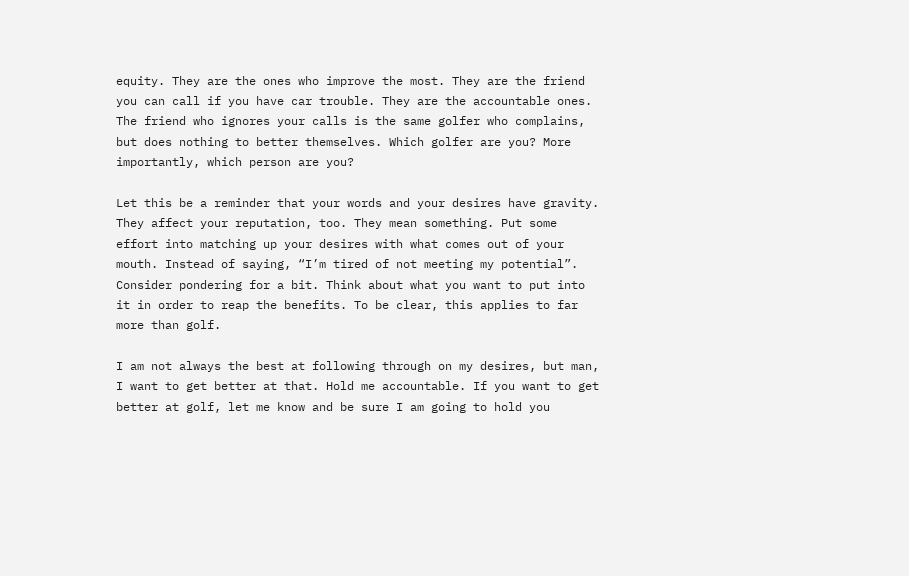equity. They are the ones who improve the most. They are the friend you can call if you have car trouble. They are the accountable ones. The friend who ignores your calls is the same golfer who complains, but does nothing to better themselves. Which golfer are you? More importantly, which person are you?

Let this be a reminder that your words and your desires have gravity. They affect your reputation, too. They mean something. Put some effort into matching up your desires with what comes out of your mouth. Instead of saying, “I’m tired of not meeting my potential”. Consider pondering for a bit. Think about what you want to put into it in order to reap the benefits. To be clear, this applies to far more than golf.

I am not always the best at following through on my desires, but man, I want to get better at that. Hold me accountable. If you want to get better at golf, let me know and be sure I am going to hold you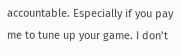accountable. Especially if you pay me to tune up your game. I don’t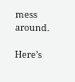mess around.

Here’s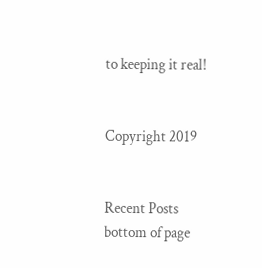to keeping it real!


Copyright 2019


Recent Posts
bottom of page